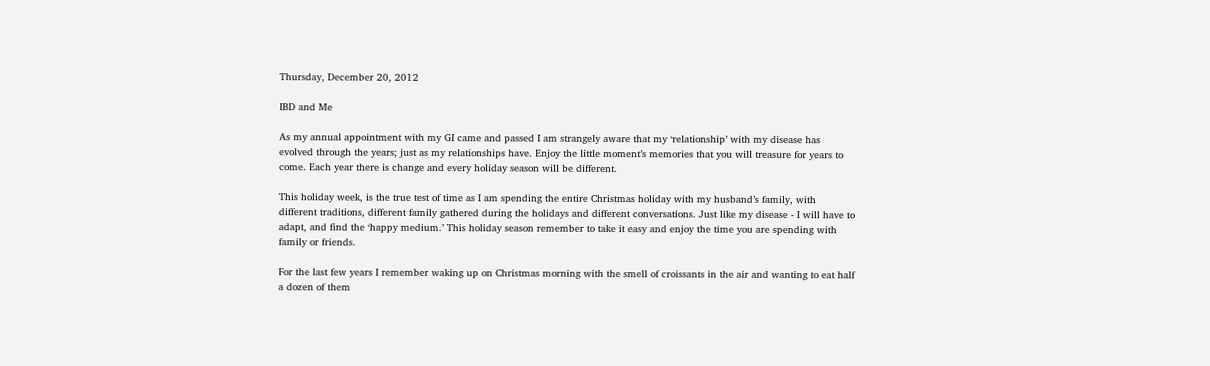Thursday, December 20, 2012

IBD and Me

As my annual appointment with my GI came and passed I am strangely aware that my ‘relationship’ with my disease has evolved through the years; just as my relationships have. Enjoy the little moment’s memories that you will treasure for years to come. Each year there is change and every holiday season will be different.

This holiday week, is the true test of time as I am spending the entire Christmas holiday with my husband’s family, with different traditions, different family gathered during the holidays and different conversations. Just like my disease - I will have to adapt, and find the ‘happy medium.’ This holiday season remember to take it easy and enjoy the time you are spending with family or friends.

For the last few years I remember waking up on Christmas morning with the smell of croissants in the air and wanting to eat half a dozen of them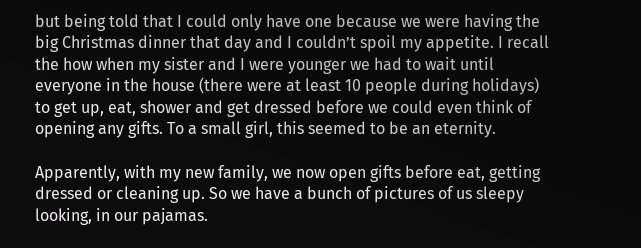but being told that I could only have one because we were having the big Christmas dinner that day and I couldn’t spoil my appetite. I recall the how when my sister and I were younger we had to wait until everyone in the house (there were at least 10 people during holidays) to get up, eat, shower and get dressed before we could even think of opening any gifts. To a small girl, this seemed to be an eternity.

Apparently, with my new family, we now open gifts before eat, getting dressed or cleaning up. So we have a bunch of pictures of us sleepy looking, in our pajamas.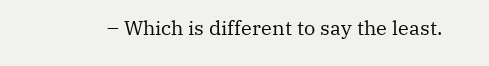– Which is different to say the least.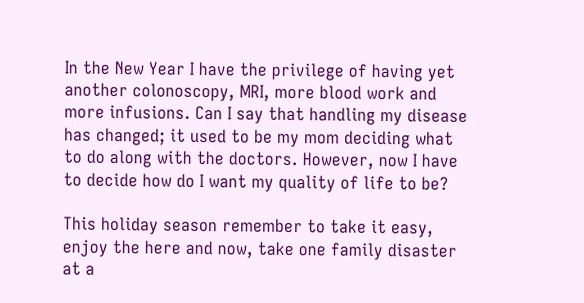In the New Year I have the privilege of having yet another colonoscopy, MRI, more blood work and more infusions. Can I say that handling my disease has changed; it used to be my mom deciding what to do along with the doctors. However, now I have to decide how do I want my quality of life to be?

This holiday season remember to take it easy, enjoy the here and now, take one family disaster at a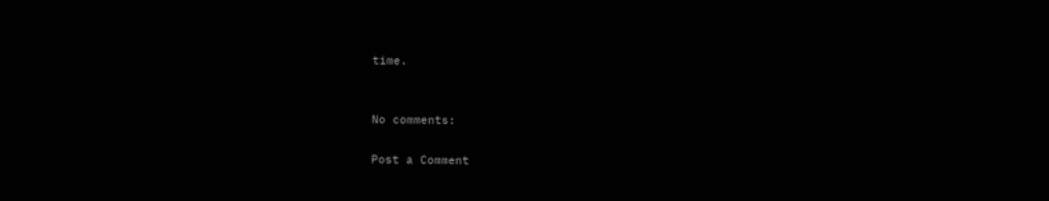time.


No comments:

Post a Comment